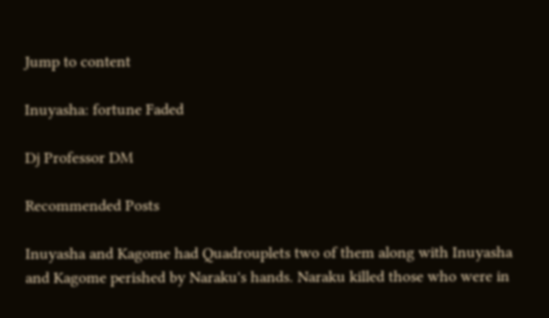Jump to content

Inuyasha: fortune Faded

Dj Professor DM

Recommended Posts

Inuyasha and Kagome had Quadrouplets two of them along with Inuyasha and Kagome perished by Naraku's hands. Naraku killed those who were in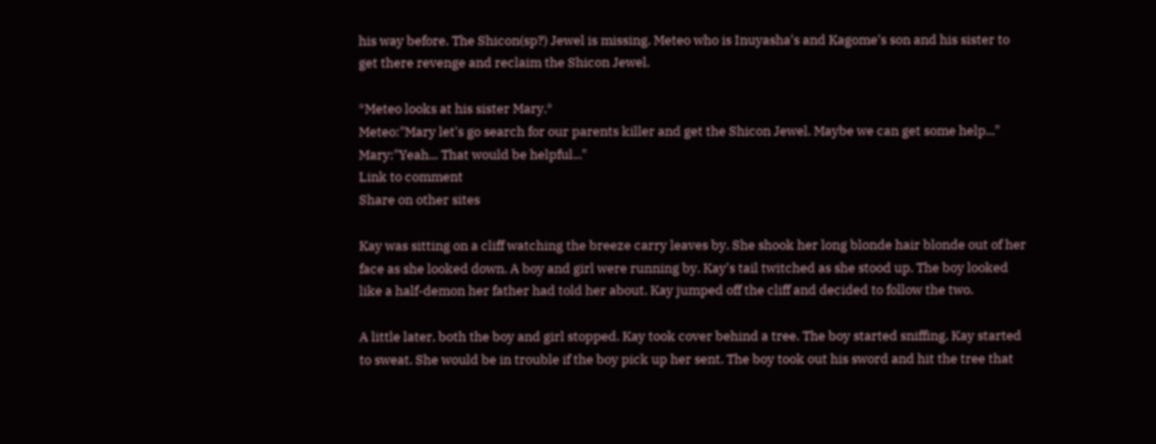his way before. The Shicon(sp?) Jewel is missing. Meteo who is Inuyasha's and Kagome's son and his sister to get there revenge and reclaim the Shicon Jewel.

*Meteo looks at his sister Mary.*
Meteo:"Mary let's go search for our parents killer and get the Shicon Jewel. Maybe we can get some help..."
Mary:"Yeah... That would be helpful..."
Link to comment
Share on other sites

Kay was sitting on a cliff watching the breeze carry leaves by. She shook her long blonde hair blonde out of her face as she looked down. A boy and girl were running by. Kay's tail twitched as she stood up. The boy looked like a half-demon her father had told her about. Kay jumped off the cliff and decided to follow the two.

A little later, both the boy and girl stopped. Kay took cover behind a tree. The boy started sniffing. Kay started to sweat. She would be in trouble if the boy pick up her sent. The boy took out his sword and hit the tree that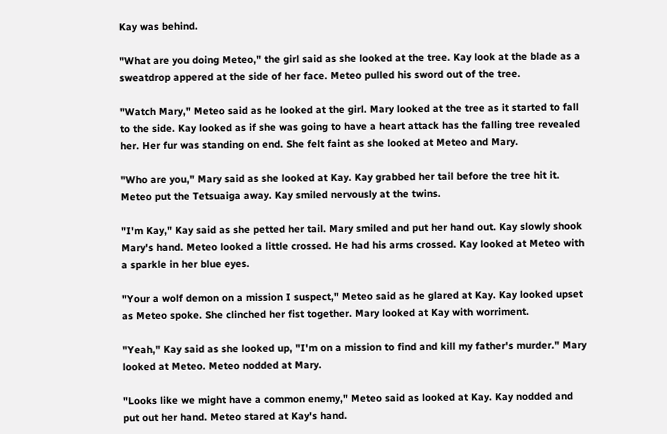Kay was behind.

"What are you doing Meteo," the girl said as she looked at the tree. Kay look at the blade as a sweatdrop appered at the side of her face. Meteo pulled his sword out of the tree.

"Watch Mary," Meteo said as he looked at the girl. Mary looked at the tree as it started to fall to the side. Kay looked as if she was going to have a heart attack has the falling tree revealed her. Her fur was standing on end. She felt faint as she looked at Meteo and Mary.

"Who are you," Mary said as she looked at Kay. Kay grabbed her tail before the tree hit it. Meteo put the Tetsuaiga away. Kay smiled nervously at the twins.

"I'm Kay," Kay said as she petted her tail. Mary smiled and put her hand out. Kay slowly shook Mary's hand. Meteo looked a little crossed. He had his arms crossed. Kay looked at Meteo with a sparkle in her blue eyes.

"Your a wolf demon on a mission I suspect," Meteo said as he glared at Kay. Kay looked upset as Meteo spoke. She clinched her fist together. Mary looked at Kay with worriment.

"Yeah," Kay said as she looked up, "I'm on a mission to find and kill my father's murder." Mary looked at Meteo. Meteo nodded at Mary.

"Looks like we might have a common enemy," Meteo said as looked at Kay. Kay nodded and put out her hand. Meteo stared at Kay's hand.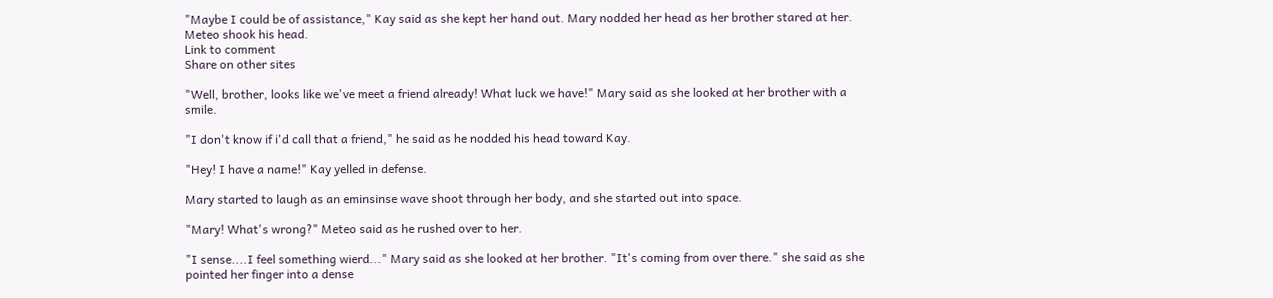"Maybe I could be of assistance," Kay said as she kept her hand out. Mary nodded her head as her brother stared at her. Meteo shook his head.
Link to comment
Share on other sites

"Well, brother, looks like we've meet a friend already! What luck we have!" Mary said as she looked at her brother with a smile.

"I don't know if i'd call that a friend," he said as he nodded his head toward Kay.

"Hey! I have a name!" Kay yelled in defense.

Mary started to laugh as an eminsinse wave shoot through her body, and she started out into space.

"Mary! What's wrong?" Meteo said as he rushed over to her.

"I sense....I feel something wierd..." Mary said as she looked at her brother. "It's coming from over there." she said as she pointed her finger into a dense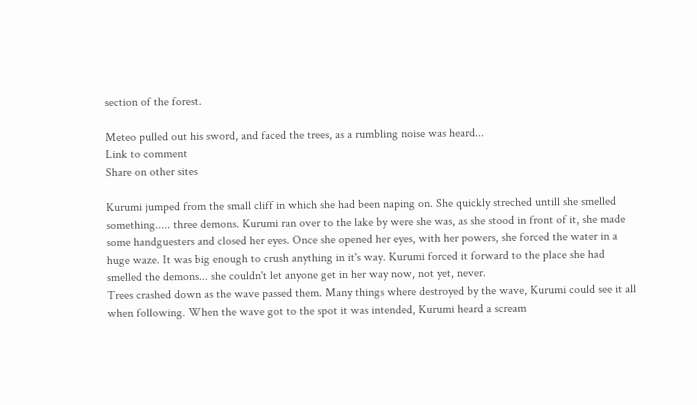section of the forest.

Meteo pulled out his sword, and faced the trees, as a rumbling noise was heard...
Link to comment
Share on other sites

Kurumi jumped from the small cliff in which she had been naping on. She quickly streched untill she smelled something..... three demons. Kurumi ran over to the lake by were she was, as she stood in front of it, she made some handguesters and closed her eyes. Once she opened her eyes, with her powers, she forced the water in a huge waze. It was big enough to crush anything in it's way. Kurumi forced it forward to the place she had smelled the demons... she couldn't let anyone get in her way now, not yet, never.
Trees crashed down as the wave passed them. Many things where destroyed by the wave, Kurumi could see it all when following. When the wave got to the spot it was intended, Kurumi heard a scream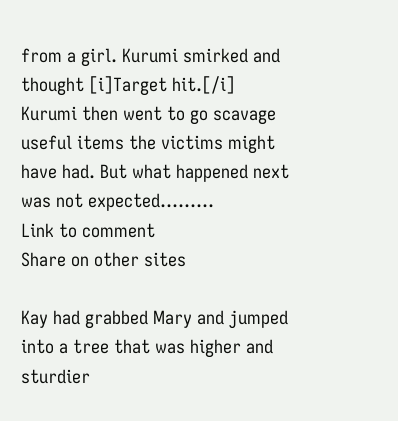from a girl. Kurumi smirked and thought [i]Target hit.[/i]
Kurumi then went to go scavage useful items the victims might have had. But what happened next was not expected.........
Link to comment
Share on other sites

Kay had grabbed Mary and jumped into a tree that was higher and sturdier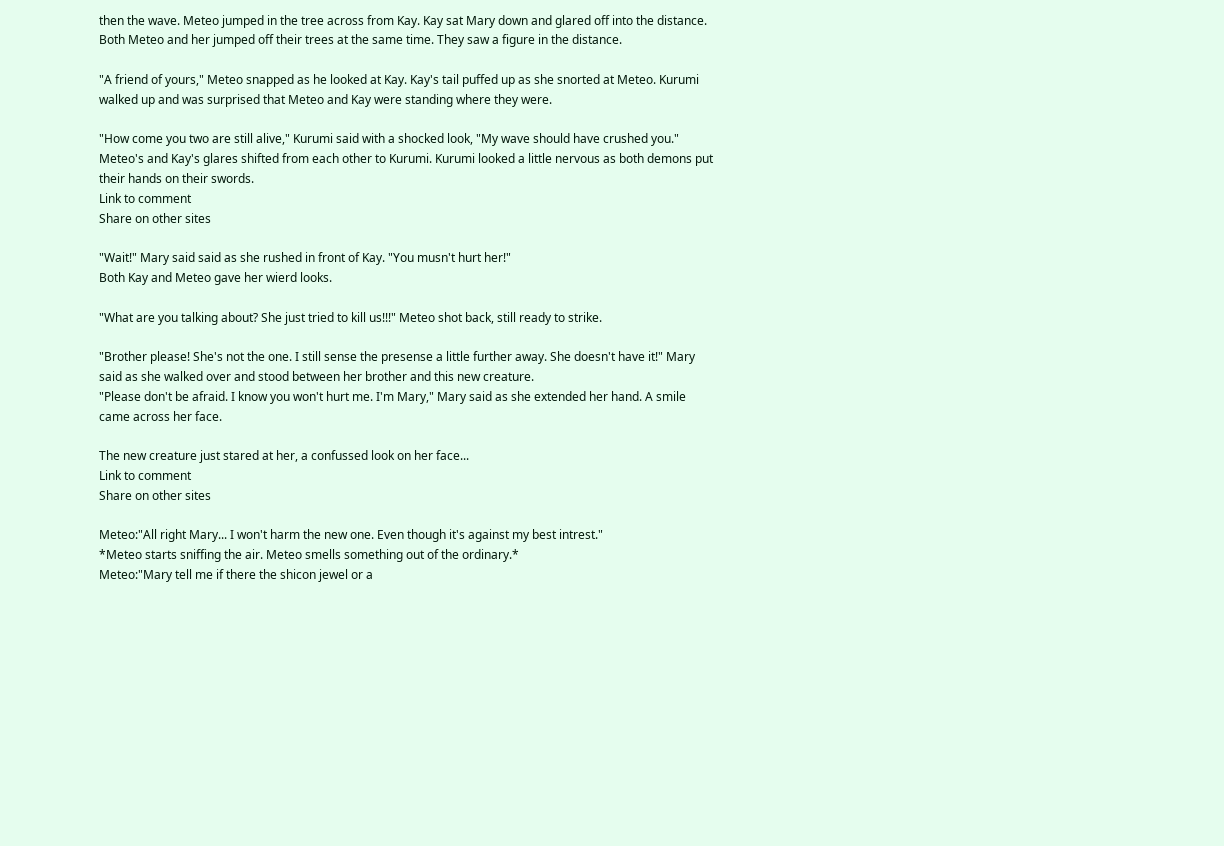then the wave. Meteo jumped in the tree across from Kay. Kay sat Mary down and glared off into the distance. Both Meteo and her jumped off their trees at the same time. They saw a figure in the distance.

"A friend of yours," Meteo snapped as he looked at Kay. Kay's tail puffed up as she snorted at Meteo. Kurumi walked up and was surprised that Meteo and Kay were standing where they were.

"How come you two are still alive," Kurumi said with a shocked look, "My wave should have crushed you." Meteo's and Kay's glares shifted from each other to Kurumi. Kurumi looked a little nervous as both demons put their hands on their swords.
Link to comment
Share on other sites

"Wait!" Mary said said as she rushed in front of Kay. "You musn't hurt her!"
Both Kay and Meteo gave her wierd looks.

"What are you talking about? She just tried to kill us!!!" Meteo shot back, still ready to strike.

"Brother please! She's not the one. I still sense the presense a little further away. She doesn't have it!" Mary said as she walked over and stood between her brother and this new creature.
"Please don't be afraid. I know you won't hurt me. I'm Mary," Mary said as she extended her hand. A smile came across her face.

The new creature just stared at her, a confussed look on her face...
Link to comment
Share on other sites

Meteo:"All right Mary... I won't harm the new one. Even though it's against my best intrest."
*Meteo starts sniffing the air. Meteo smells something out of the ordinary.*
Meteo:"Mary tell me if there the shicon jewel or a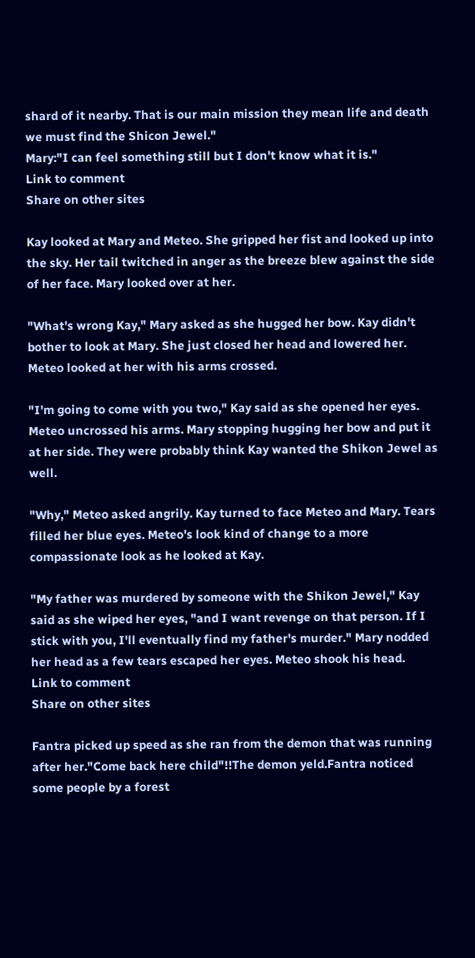shard of it nearby. That is our main mission they mean life and death we must find the Shicon Jewel."
Mary:"I can feel something still but I don't know what it is."
Link to comment
Share on other sites

Kay looked at Mary and Meteo. She gripped her fist and looked up into the sky. Her tail twitched in anger as the breeze blew against the side of her face. Mary looked over at her.

"What's wrong Kay," Mary asked as she hugged her bow. Kay didn't bother to look at Mary. She just closed her head and lowered her. Meteo looked at her with his arms crossed.

"I'm going to come with you two," Kay said as she opened her eyes. Meteo uncrossed his arms. Mary stopping hugging her bow and put it at her side. They were probably think Kay wanted the Shikon Jewel as well.

"Why," Meteo asked angrily. Kay turned to face Meteo and Mary. Tears filled her blue eyes. Meteo's look kind of change to a more compassionate look as he looked at Kay.

"My father was murdered by someone with the Shikon Jewel," Kay said as she wiped her eyes, "and I want revenge on that person. If I stick with you, I'll eventually find my father's murder." Mary nodded her head as a few tears escaped her eyes. Meteo shook his head.
Link to comment
Share on other sites

Fantra picked up speed as she ran from the demon that was running after her."Come back here child"!!The demon yeld.Fantra noticed some people by a forest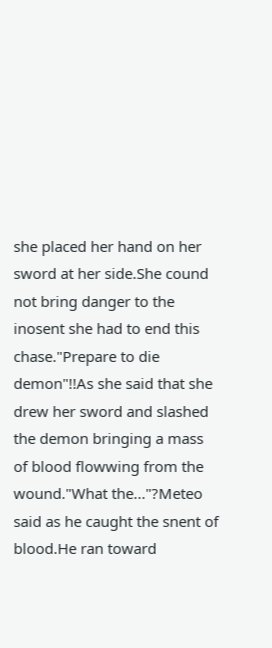she placed her hand on her sword at her side.She cound not bring danger to the inosent she had to end this chase."Prepare to die demon"!!As she said that she drew her sword and slashed the demon bringing a mass of blood flowwing from the wound."What the..."?Meteo said as he caught the snent of blood.He ran toward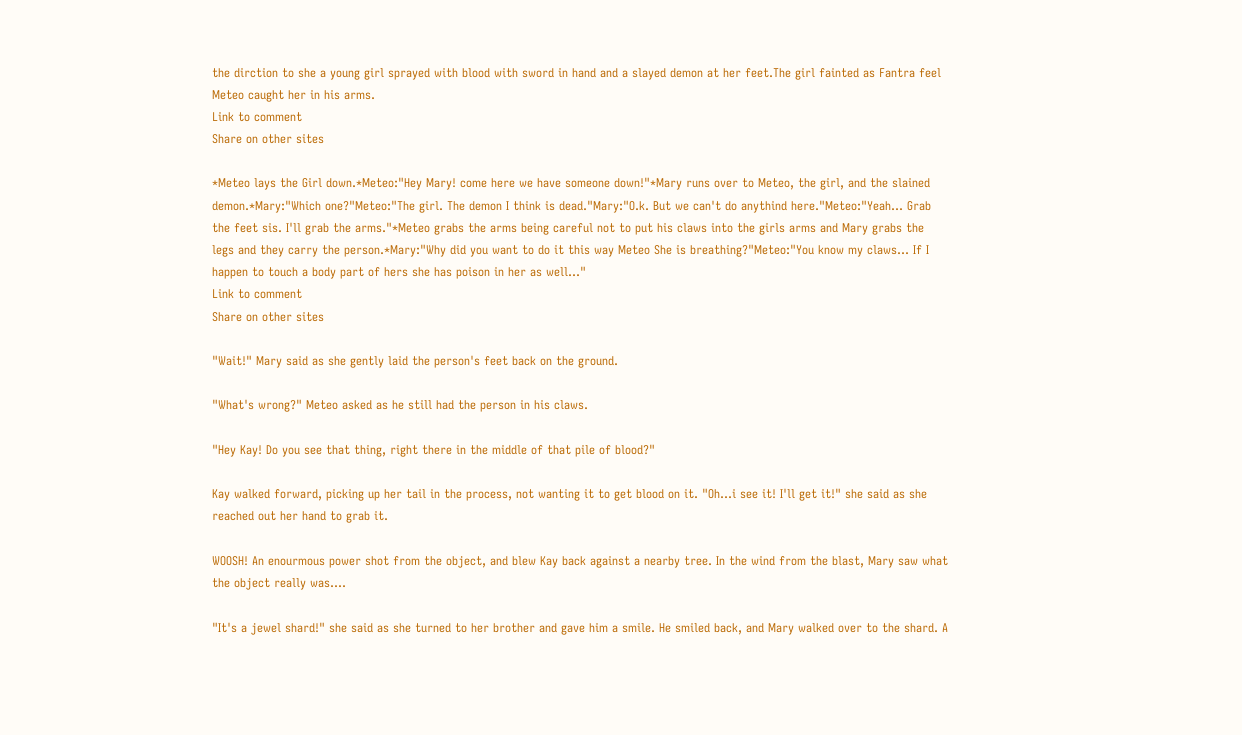the dirction to she a young girl sprayed with blood with sword in hand and a slayed demon at her feet.The girl fainted as Fantra feel Meteo caught her in his arms.
Link to comment
Share on other sites

*Meteo lays the Girl down.*Meteo:"Hey Mary! come here we have someone down!"*Mary runs over to Meteo, the girl, and the slained demon.*Mary:"Which one?"Meteo:"The girl. The demon I think is dead."Mary:"O.k. But we can't do anythind here."Meteo:"Yeah... Grab the feet sis. I'll grab the arms."*Meteo grabs the arms being careful not to put his claws into the girls arms and Mary grabs the legs and they carry the person.*Mary:"Why did you want to do it this way Meteo She is breathing?"Meteo:"You know my claws... If I happen to touch a body part of hers she has poison in her as well..."
Link to comment
Share on other sites

"Wait!" Mary said as she gently laid the person's feet back on the ground.

"What's wrong?" Meteo asked as he still had the person in his claws.

"Hey Kay! Do you see that thing, right there in the middle of that pile of blood?"

Kay walked forward, picking up her tail in the process, not wanting it to get blood on it. "Oh...i see it! I'll get it!" she said as she reached out her hand to grab it.

WOOSH! An enourmous power shot from the object, and blew Kay back against a nearby tree. In the wind from the blast, Mary saw what the object really was....

"It's a jewel shard!" she said as she turned to her brother and gave him a smile. He smiled back, and Mary walked over to the shard. A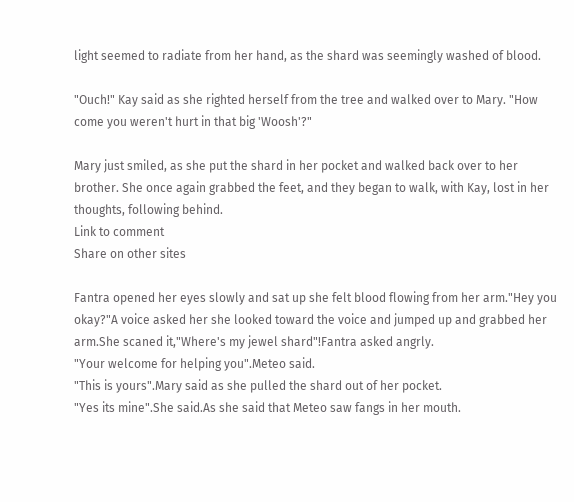light seemed to radiate from her hand, as the shard was seemingly washed of blood.

"Ouch!" Kay said as she righted herself from the tree and walked over to Mary. "How come you weren't hurt in that big 'Woosh'?"

Mary just smiled, as she put the shard in her pocket and walked back over to her brother. She once again grabbed the feet, and they began to walk, with Kay, lost in her thoughts, following behind.
Link to comment
Share on other sites

Fantra opened her eyes slowly and sat up she felt blood flowing from her arm."Hey you okay?"A voice asked her she looked toward the voice and jumped up and grabbed her arm.She scaned it,"Where's my jewel shard"!Fantra asked angrly.
"Your welcome for helping you".Meteo said.
"This is yours".Mary said as she pulled the shard out of her pocket.
"Yes its mine".She said.As she said that Meteo saw fangs in her mouth.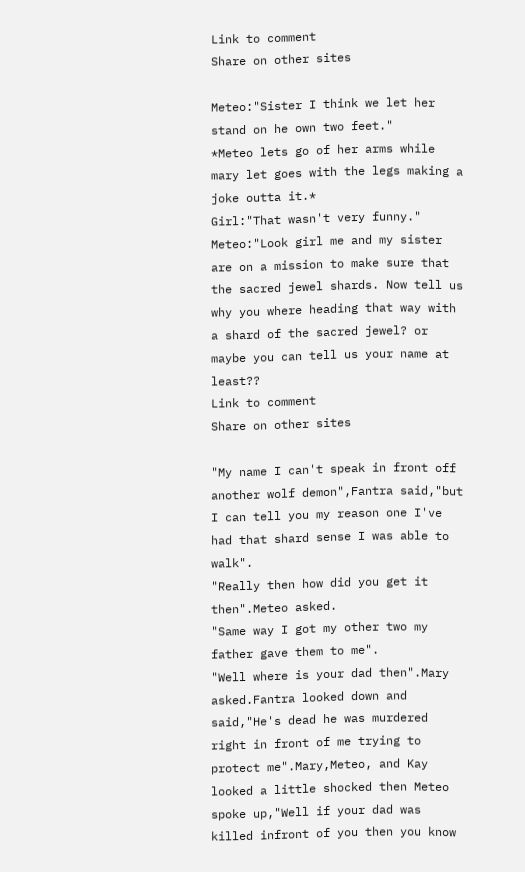Link to comment
Share on other sites

Meteo:"Sister I think we let her stand on he own two feet."
*Meteo lets go of her arms while mary let goes with the legs making a joke outta it.*
Girl:"That wasn't very funny."
Meteo:"Look girl me and my sister are on a mission to make sure that the sacred jewel shards. Now tell us why you where heading that way with a shard of the sacred jewel? or maybe you can tell us your name at least??
Link to comment
Share on other sites

"My name I can't speak in front off another wolf demon",Fantra said,"but I can tell you my reason one I've had that shard sense I was able to walk".
"Really then how did you get it then".Meteo asked.
"Same way I got my other two my father gave them to me".
"Well where is your dad then".Mary asked.Fantra looked down and said,"He's dead he was murdered right in front of me trying to protect me".Mary,Meteo, and Kay looked a little shocked then Meteo spoke up,"Well if your dad was killed infront of you then you know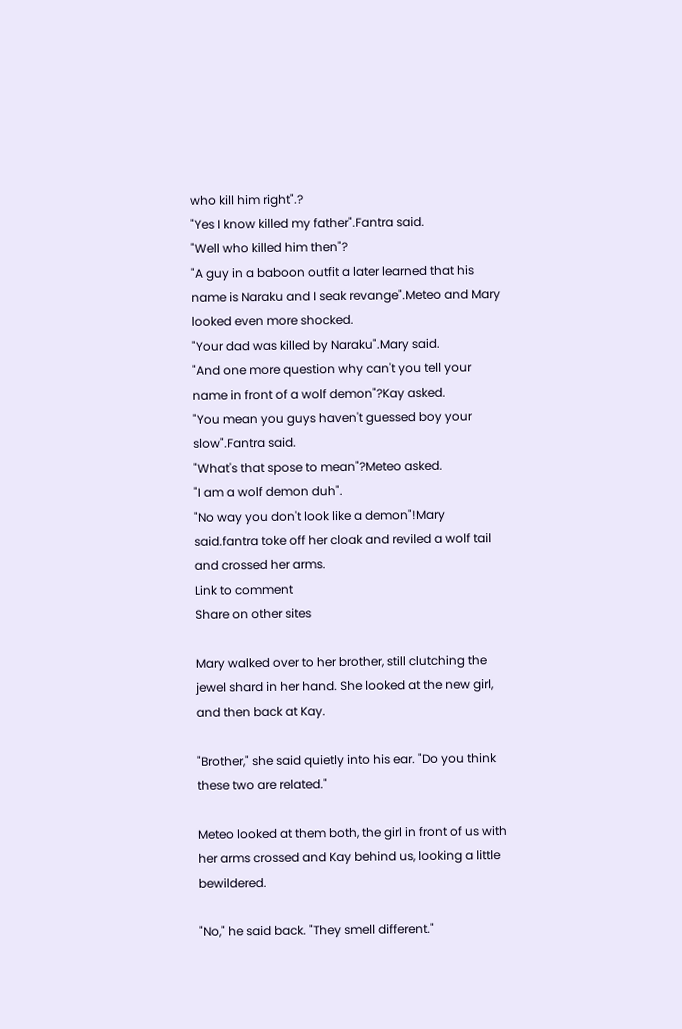who kill him right".?
"Yes I know killed my father".Fantra said.
"Well who killed him then"?
"A guy in a baboon outfit a later learned that his name is Naraku and I seak revange".Meteo and Mary looked even more shocked.
"Your dad was killed by Naraku".Mary said.
"And one more question why can't you tell your name in front of a wolf demon"?Kay asked.
"You mean you guys haven't guessed boy your slow".Fantra said.
"What's that spose to mean"?Meteo asked.
"I am a wolf demon duh".
"No way you don't look like a demon"!Mary said.fantra toke off her cloak and reviled a wolf tail and crossed her arms.
Link to comment
Share on other sites

Mary walked over to her brother, still clutching the jewel shard in her hand. She looked at the new girl, and then back at Kay.

"Brother," she said quietly into his ear. "Do you think these two are related."

Meteo looked at them both, the girl in front of us with her arms crossed and Kay behind us, looking a little bewildered.

"No," he said back. "They smell different."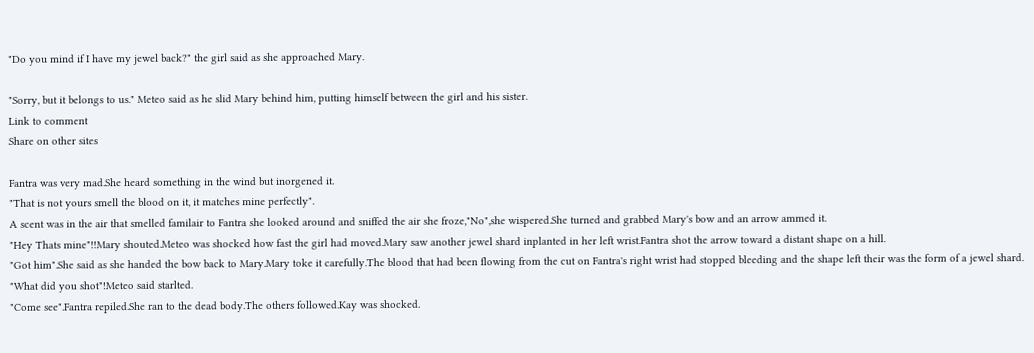"Do you mind if I have my jewel back?" the girl said as she approached Mary.

"Sorry, but it belongs to us." Meteo said as he slid Mary behind him, putting himself between the girl and his sister.
Link to comment
Share on other sites

Fantra was very mad.She heard something in the wind but inorgened it.
"That is not yours smell the blood on it, it matches mine perfectly".
A scent was in the air that smelled familair to Fantra she looked around and sniffed the air she froze,"No",she wispered.She turned and grabbed Mary's bow and an arrow ammed it.
"Hey Thats mine"!!Mary shouted.Meteo was shocked how fast the girl had moved.Mary saw another jewel shard inplanted in her left wrist.Fantra shot the arrow toward a distant shape on a hill.
"Got him".She said as she handed the bow back to Mary.Mary toke it carefully.The blood that had been flowing from the cut on Fantra's right wrist had stopped bleeding and the shape left their was the form of a jewel shard.
"What did you shot"!Meteo said starlted.
"Come see".Fantra repiled.She ran to the dead body.The others followed.Kay was shocked.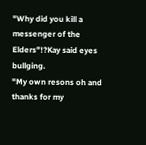"Why did you kill a messenger of the Elders"!?Kay said eyes bullging.
"My own resons oh and thanks for my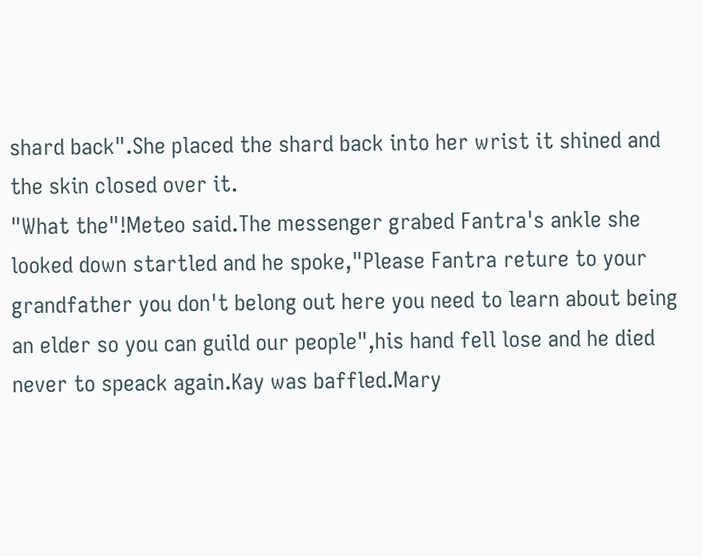shard back".She placed the shard back into her wrist it shined and the skin closed over it.
"What the"!Meteo said.The messenger grabed Fantra's ankle she looked down startled and he spoke,"Please Fantra reture to your grandfather you don't belong out here you need to learn about being an elder so you can guild our people",his hand fell lose and he died never to speack again.Kay was baffled.Mary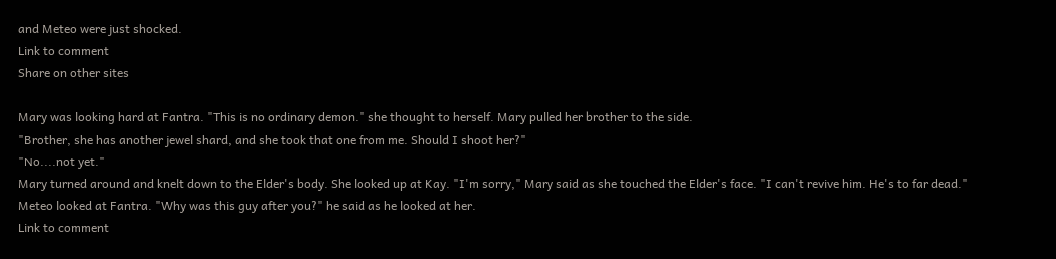and Meteo were just shocked.
Link to comment
Share on other sites

Mary was looking hard at Fantra. "This is no ordinary demon." she thought to herself. Mary pulled her brother to the side.
"Brother, she has another jewel shard, and she took that one from me. Should I shoot her?"
"No....not yet."
Mary turned around and knelt down to the Elder's body. She looked up at Kay. "I'm sorry," Mary said as she touched the Elder's face. "I can't revive him. He's to far dead."
Meteo looked at Fantra. "Why was this guy after you?" he said as he looked at her.
Link to comment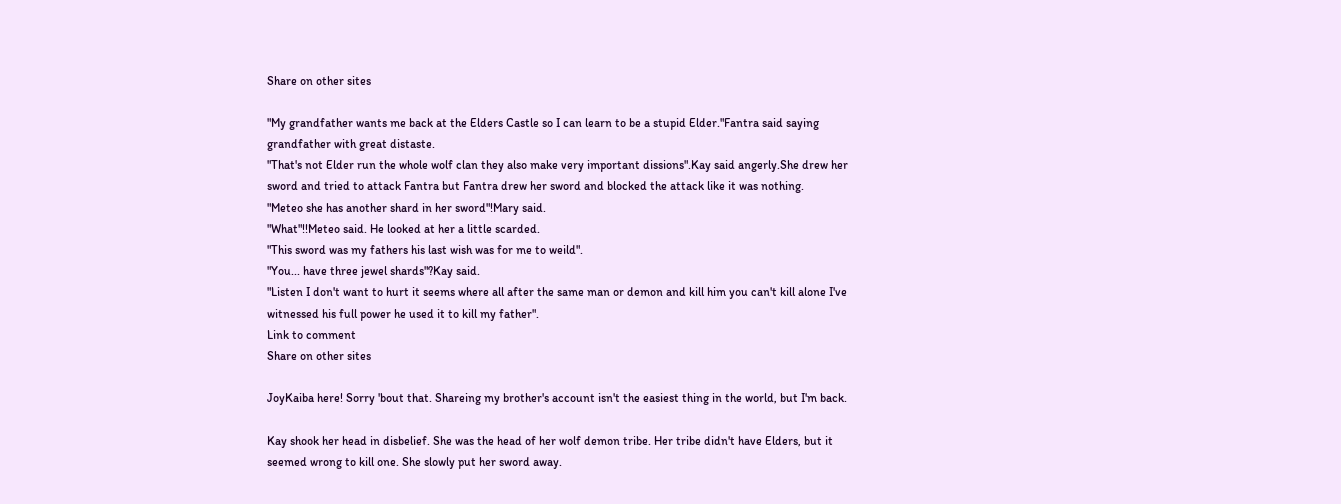Share on other sites

"My grandfather wants me back at the Elders Castle so I can learn to be a stupid Elder."Fantra said saying grandfather with great distaste.
"That's not Elder run the whole wolf clan they also make very important dissions".Kay said angerly.She drew her sword and tried to attack Fantra but Fantra drew her sword and blocked the attack like it was nothing.
"Meteo she has another shard in her sword"!Mary said.
"What"!!Meteo said. He looked at her a little scarded.
"This sword was my fathers his last wish was for me to weild".
"You... have three jewel shards"?Kay said.
"Listen I don't want to hurt it seems where all after the same man or demon and kill him you can't kill alone I've witnessed his full power he used it to kill my father".
Link to comment
Share on other sites

JoyKaiba here! Sorry 'bout that. Shareing my brother's account isn't the easiest thing in the world, but I'm back.

Kay shook her head in disbelief. She was the head of her wolf demon tribe. Her tribe didn't have Elders, but it seemed wrong to kill one. She slowly put her sword away.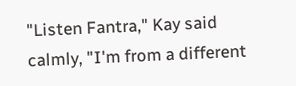"Listen Fantra," Kay said calmly, "I'm from a different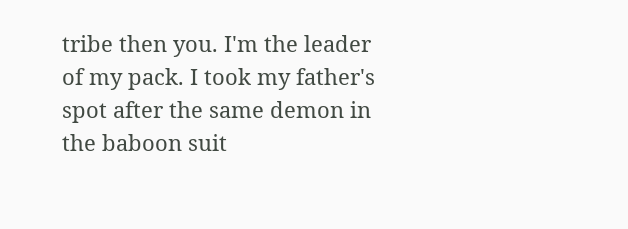tribe then you. I'm the leader of my pack. I took my father's spot after the same demon in the baboon suit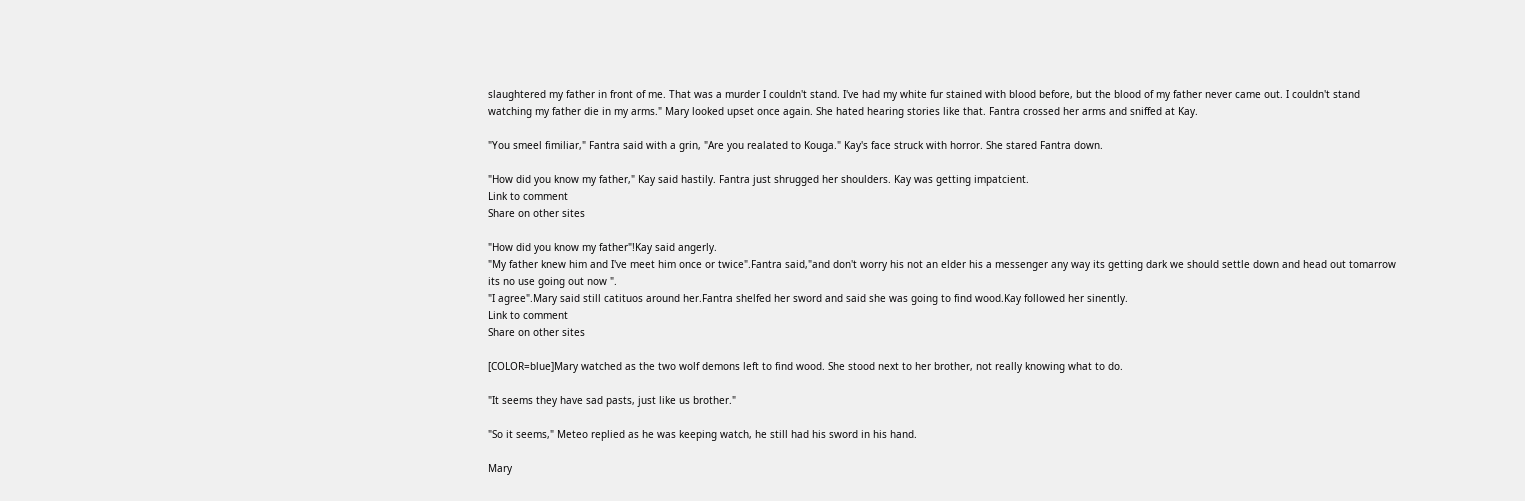slaughtered my father in front of me. That was a murder I couldn't stand. I've had my white fur stained with blood before, but the blood of my father never came out. I couldn't stand watching my father die in my arms." Mary looked upset once again. She hated hearing stories like that. Fantra crossed her arms and sniffed at Kay.

"You smeel fimiliar," Fantra said with a grin, "Are you realated to Kouga." Kay's face struck with horror. She stared Fantra down.

"How did you know my father," Kay said hastily. Fantra just shrugged her shoulders. Kay was getting impatcient.
Link to comment
Share on other sites

"How did you know my father"!Kay said angerly.
"My father knew him and I've meet him once or twice".Fantra said,"and don't worry his not an elder his a messenger any way its getting dark we should settle down and head out tomarrow its no use going out now ".
"I agree".Mary said still catituos around her.Fantra shelfed her sword and said she was going to find wood.Kay followed her sinently.
Link to comment
Share on other sites

[COLOR=blue]Mary watched as the two wolf demons left to find wood. She stood next to her brother, not really knowing what to do.

"It seems they have sad pasts, just like us brother."

"So it seems," Meteo replied as he was keeping watch, he still had his sword in his hand.

Mary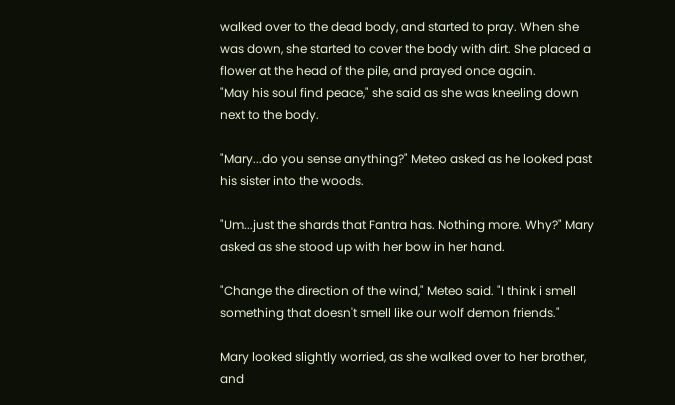walked over to the dead body, and started to pray. When she was down, she started to cover the body with dirt. She placed a flower at the head of the pile, and prayed once again.
"May his soul find peace," she said as she was kneeling down next to the body.

"Mary...do you sense anything?" Meteo asked as he looked past his sister into the woods.

"Um...just the shards that Fantra has. Nothing more. Why?" Mary asked as she stood up with her bow in her hand.

"Change the direction of the wind," Meteo said. "I think i smell something that doesn't smell like our wolf demon friends."

Mary looked slightly worried, as she walked over to her brother, and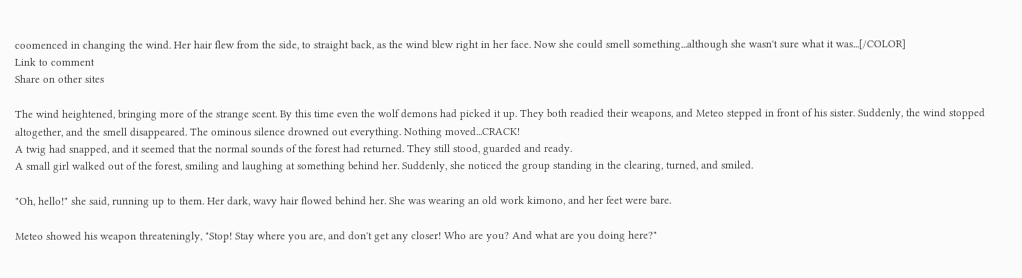coomenced in changing the wind. Her hair flew from the side, to straight back, as the wind blew right in her face. Now she could smell something...although she wasn't sure what it was...[/COLOR]
Link to comment
Share on other sites

The wind heightened, bringing more of the strange scent. By this time even the wolf demons had picked it up. They both readied their weapons, and Meteo stepped in front of his sister. Suddenly, the wind stopped altogether, and the smell disappeared. The ominous silence drowned out everything. Nothing moved...CRACK!
A twig had snapped, and it seemed that the normal sounds of the forest had returned. They still stood, guarded and ready.
A small girl walked out of the forest, smiling and laughing at something behind her. Suddenly, she noticed the group standing in the clearing, turned, and smiled.

"Oh, hello!" she said, running up to them. Her dark, wavy hair flowed behind her. She was wearing an old work kimono, and her feet were bare.

Meteo showed his weapon threateningly, "Stop! Stay where you are, and don't get any closer! Who are you? And what are you doing here?"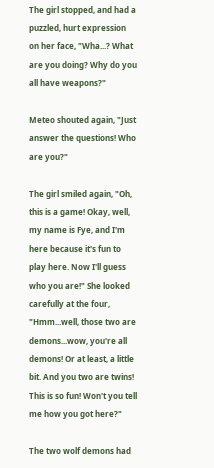The girl stopped, and had a puzzled, hurt expression on her face, "Wha...? What are you doing? Why do you all have weapons?"

Meteo shouted again, "Just answer the questions! Who are you?"

The girl smiled again, "Oh, this is a game! Okay, well, my name is Fye, and I'm here because it's fun to play here. Now I'll guess who you are!" She looked carefully at the four, "Hmm...well, those two are demons...wow, you're all demons! Or at least, a little bit. And you two are twins! This is so fun! Won't you tell me how you got here?"

The two wolf demons had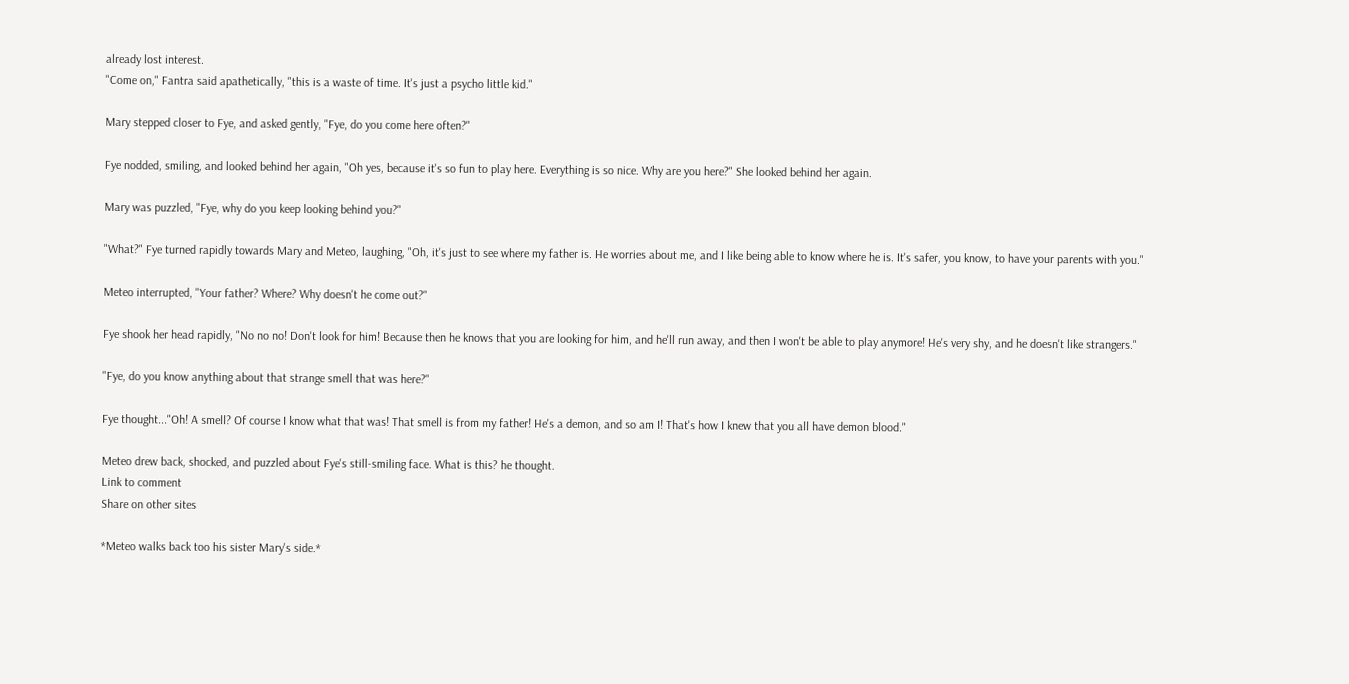already lost interest.
"Come on," Fantra said apathetically, "this is a waste of time. It's just a psycho little kid."

Mary stepped closer to Fye, and asked gently, "Fye, do you come here often?"

Fye nodded, smiling, and looked behind her again, "Oh yes, because it's so fun to play here. Everything is so nice. Why are you here?" She looked behind her again.

Mary was puzzled, "Fye, why do you keep looking behind you?"

"What?" Fye turned rapidly towards Mary and Meteo, laughing, "Oh, it's just to see where my father is. He worries about me, and I like being able to know where he is. It's safer, you know, to have your parents with you."

Meteo interrupted, "Your father? Where? Why doesn't he come out?"

Fye shook her head rapidly, "No no no! Don't look for him! Because then he knows that you are looking for him, and he'll run away, and then I won't be able to play anymore! He's very shy, and he doesn't like strangers."

"Fye, do you know anything about that strange smell that was here?"

Fye thought..."Oh! A smell? Of course I know what that was! That smell is from my father! He's a demon, and so am I! That's how I knew that you all have demon blood."

Meteo drew back, shocked, and puzzled about Fye's still-smiling face. What is this? he thought.
Link to comment
Share on other sites

*Meteo walks back too his sister Mary's side.*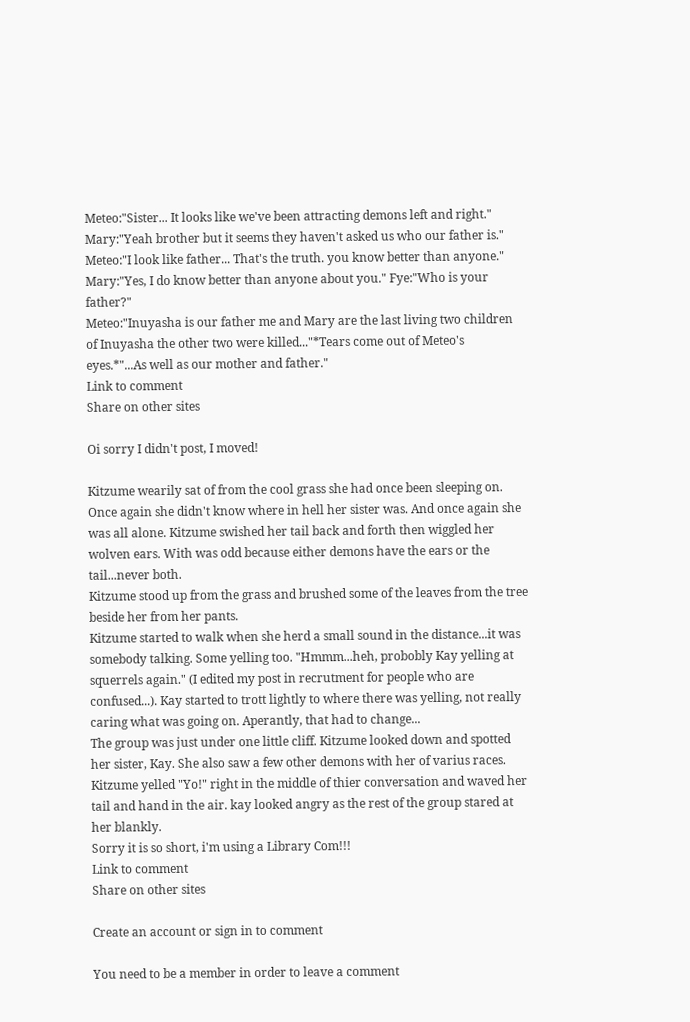Meteo:"Sister... It looks like we've been attracting demons left and right."
Mary:"Yeah brother but it seems they haven't asked us who our father is."
Meteo:"I look like father... That's the truth. you know better than anyone."
Mary:"Yes, I do know better than anyone about you." Fye:"Who is your father?"
Meteo:"Inuyasha is our father me and Mary are the last living two children of Inuyasha the other two were killed..."*Tears come out of Meteo's eyes.*"...As well as our mother and father."
Link to comment
Share on other sites

Oi sorry I didn't post, I moved!

Kitzume wearily sat of from the cool grass she had once been sleeping on. Once again she didn't know where in hell her sister was. And once again she was all alone. Kitzume swished her tail back and forth then wiggled her wolven ears. With was odd because either demons have the ears or the tail...never both.
Kitzume stood up from the grass and brushed some of the leaves from the tree beside her from her pants.
Kitzume started to walk when she herd a small sound in the distance...it was somebody talking. Some yelling too. "Hmmm...heh, probobly Kay yelling at squerrels again." (I edited my post in recrutment for people who are confused...). Kay started to trott lightly to where there was yelling, not really caring what was going on. Aperantly, that had to change...
The group was just under one little cliff. Kitzume looked down and spotted her sister, Kay. She also saw a few other demons with her of varius races. Kitzume yelled "Yo!" right in the middle of thier conversation and waved her tail and hand in the air. kay looked angry as the rest of the group stared at her blankly.
Sorry it is so short, i'm using a Library Com!!!
Link to comment
Share on other sites

Create an account or sign in to comment

You need to be a member in order to leave a comment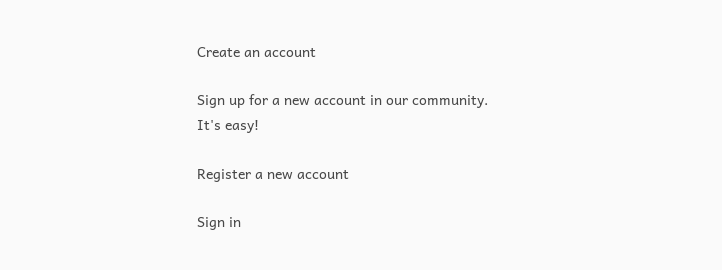Create an account

Sign up for a new account in our community. It's easy!

Register a new account

Sign in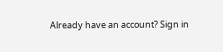Already have an account? Sign in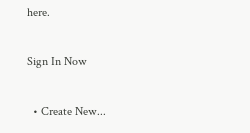here.

Sign In Now

  • Create New...